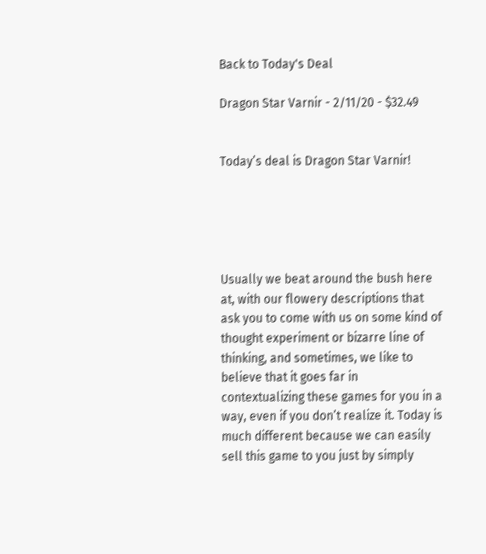Back to Today's Deal

Dragon Star Varnir - 2/11/20 - $32.49


Today’s deal is Dragon Star Varnir!





Usually we beat around the bush here at, with our flowery descriptions that ask you to come with us on some kind of thought experiment or bizarre line of thinking, and sometimes, we like to believe that it goes far in contextualizing these games for you in a way, even if you don’t realize it. Today is much different because we can easily sell this game to you just by simply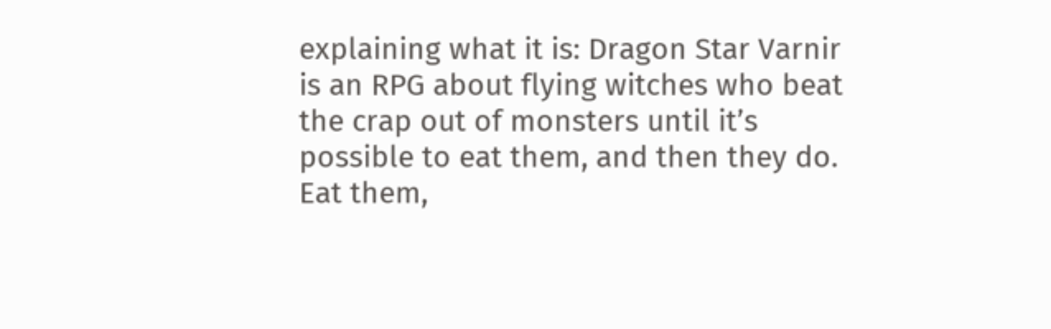explaining what it is: Dragon Star Varnir is an RPG about flying witches who beat the crap out of monsters until it’s possible to eat them, and then they do. Eat them,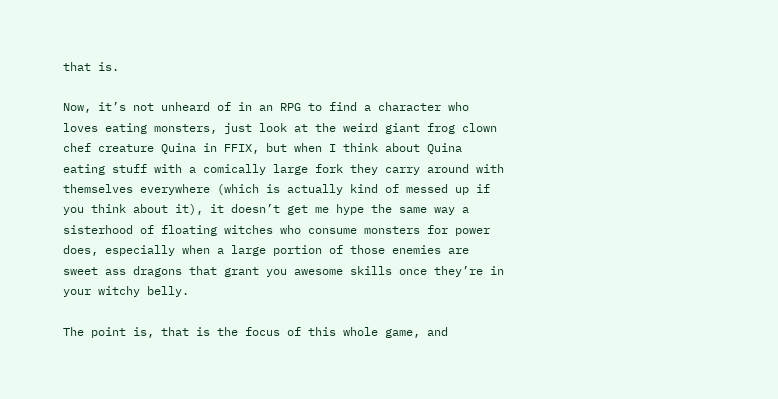that is.

Now, it’s not unheard of in an RPG to find a character who loves eating monsters, just look at the weird giant frog clown chef creature Quina in FFIX, but when I think about Quina eating stuff with a comically large fork they carry around with themselves everywhere (which is actually kind of messed up if you think about it), it doesn’t get me hype the same way a sisterhood of floating witches who consume monsters for power does, especially when a large portion of those enemies are sweet ass dragons that grant you awesome skills once they’re in your witchy belly.

The point is, that is the focus of this whole game, and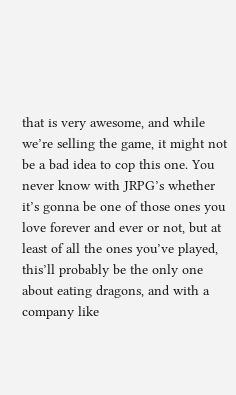that is very awesome, and while we’re selling the game, it might not be a bad idea to cop this one. You never know with JRPG’s whether it’s gonna be one of those ones you love forever and ever or not, but at least of all the ones you’ve played, this’ll probably be the only one about eating dragons, and with a company like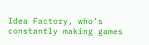Idea Factory, who’s constantly making games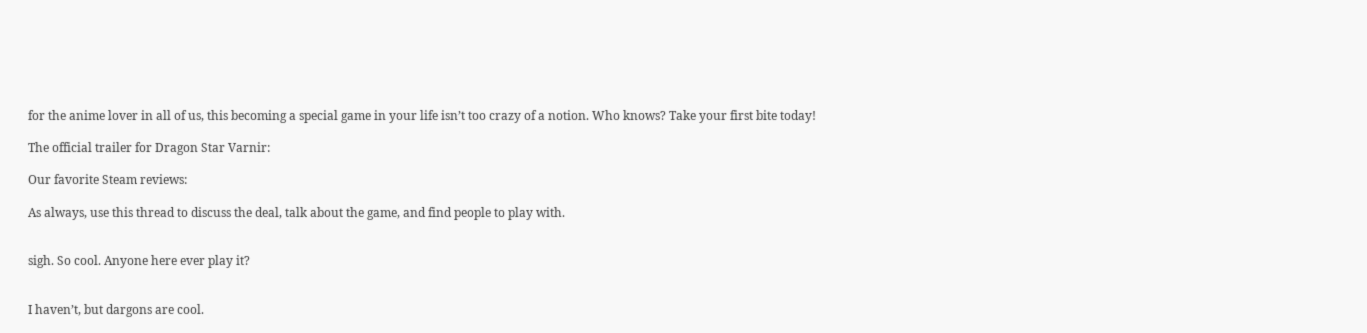for the anime lover in all of us, this becoming a special game in your life isn’t too crazy of a notion. Who knows? Take your first bite today!

The official trailer for Dragon Star Varnir:

Our favorite Steam reviews:

As always, use this thread to discuss the deal, talk about the game, and find people to play with.


sigh. So cool. Anyone here ever play it?


I haven’t, but dargons are cool.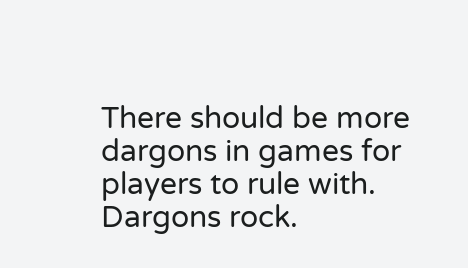There should be more dargons in games for players to rule with. Dargons rock.